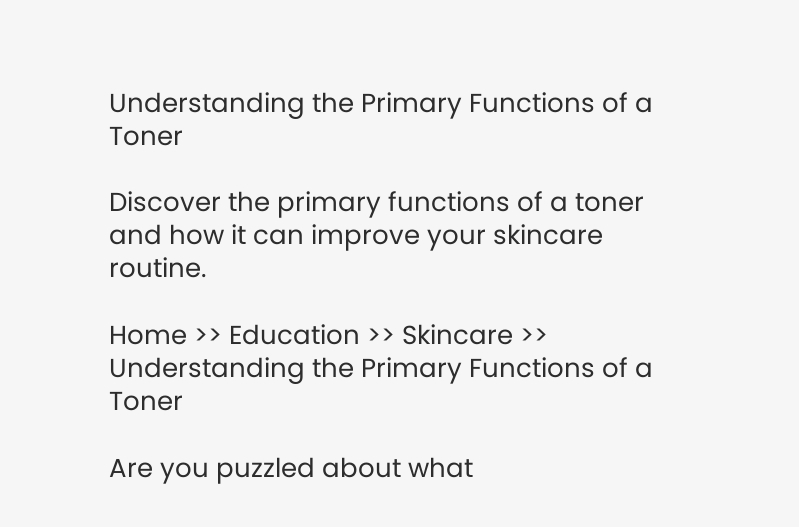Understanding the Primary Functions of a Toner

Discover the primary functions of a toner and how it can improve your skincare routine.

Home >> Education >> Skincare >> Understanding the Primary Functions of a Toner

Are you puzzled about what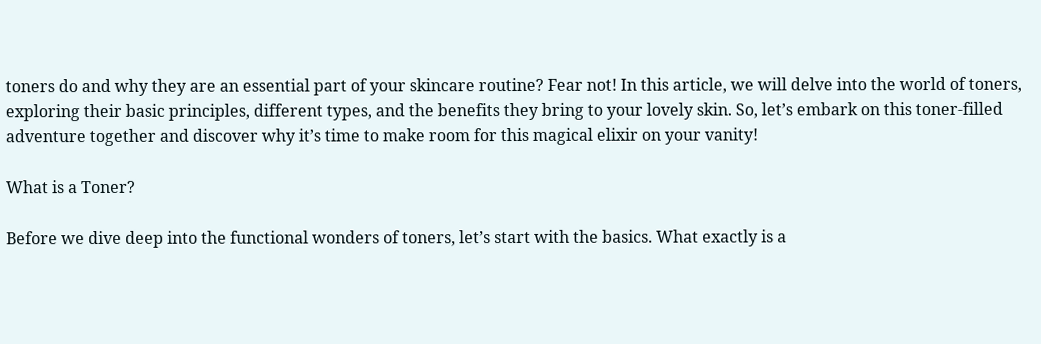toners do and why they are an essential part of your skincare routine? Fear not! In this article, we will delve into the world of toners, exploring their basic principles, different types, and the benefits they bring to your lovely skin. So, let’s embark on this toner-filled adventure together and discover why it’s time to make room for this magical elixir on your vanity!

What is a Toner?

Before we dive deep into the functional wonders of toners, let’s start with the basics. What exactly is a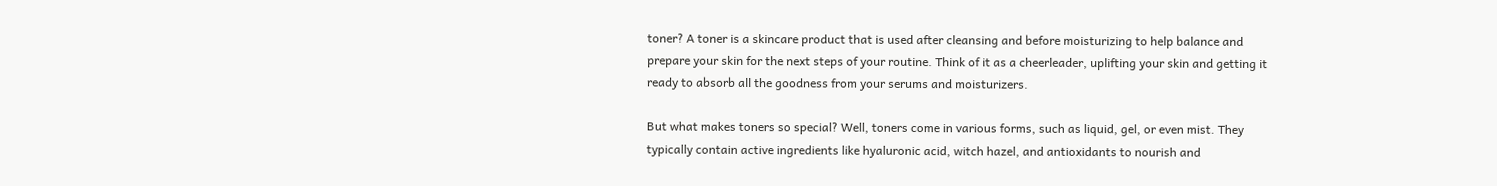toner? A toner is a skincare product that is used after cleansing and before moisturizing to help balance and prepare your skin for the next steps of your routine. Think of it as a cheerleader, uplifting your skin and getting it ready to absorb all the goodness from your serums and moisturizers.

But what makes toners so special? Well, toners come in various forms, such as liquid, gel, or even mist. They typically contain active ingredients like hyaluronic acid, witch hazel, and antioxidants to nourish and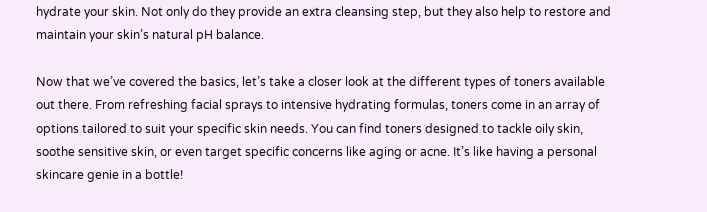hydrate your skin. Not only do they provide an extra cleansing step, but they also help to restore and maintain your skin’s natural pH balance.

Now that we’ve covered the basics, let’s take a closer look at the different types of toners available out there. From refreshing facial sprays to intensive hydrating formulas, toners come in an array of options tailored to suit your specific skin needs. You can find toners designed to tackle oily skin, soothe sensitive skin, or even target specific concerns like aging or acne. It’s like having a personal skincare genie in a bottle!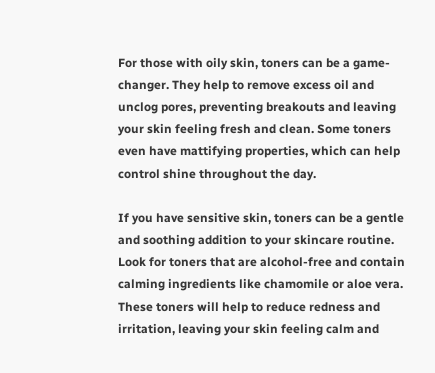For those with oily skin, toners can be a game-changer. They help to remove excess oil and unclog pores, preventing breakouts and leaving your skin feeling fresh and clean. Some toners even have mattifying properties, which can help control shine throughout the day.

If you have sensitive skin, toners can be a gentle and soothing addition to your skincare routine. Look for toners that are alcohol-free and contain calming ingredients like chamomile or aloe vera. These toners will help to reduce redness and irritation, leaving your skin feeling calm and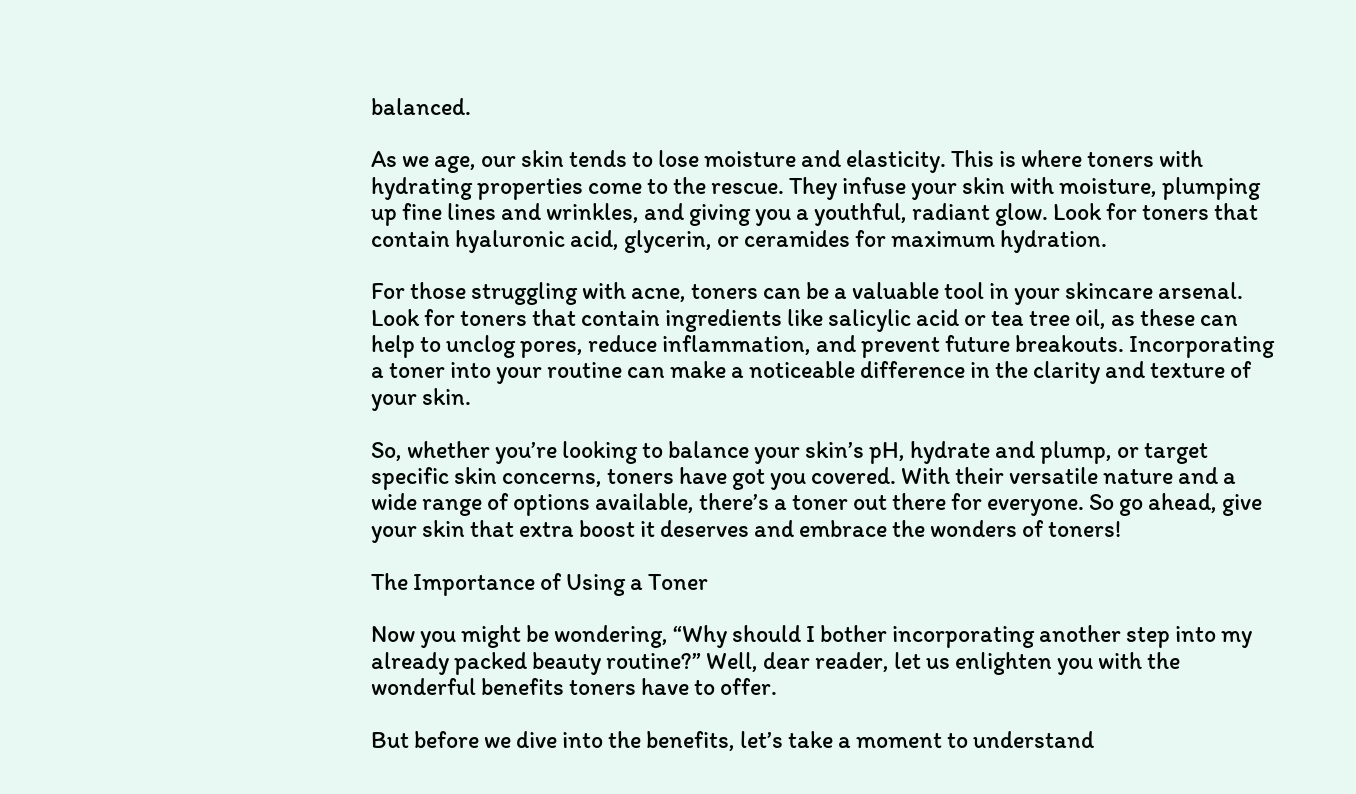balanced.

As we age, our skin tends to lose moisture and elasticity. This is where toners with hydrating properties come to the rescue. They infuse your skin with moisture, plumping up fine lines and wrinkles, and giving you a youthful, radiant glow. Look for toners that contain hyaluronic acid, glycerin, or ceramides for maximum hydration.

For those struggling with acne, toners can be a valuable tool in your skincare arsenal. Look for toners that contain ingredients like salicylic acid or tea tree oil, as these can help to unclog pores, reduce inflammation, and prevent future breakouts. Incorporating a toner into your routine can make a noticeable difference in the clarity and texture of your skin.

So, whether you’re looking to balance your skin’s pH, hydrate and plump, or target specific skin concerns, toners have got you covered. With their versatile nature and a wide range of options available, there’s a toner out there for everyone. So go ahead, give your skin that extra boost it deserves and embrace the wonders of toners!

The Importance of Using a Toner

Now you might be wondering, “Why should I bother incorporating another step into my already packed beauty routine?” Well, dear reader, let us enlighten you with the wonderful benefits toners have to offer.

But before we dive into the benefits, let’s take a moment to understand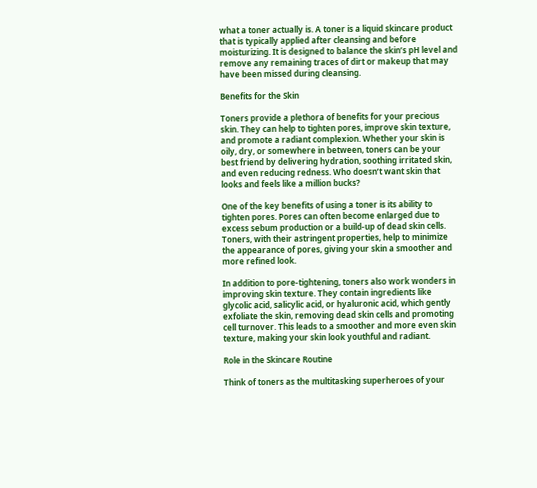what a toner actually is. A toner is a liquid skincare product that is typically applied after cleansing and before moisturizing. It is designed to balance the skin’s pH level and remove any remaining traces of dirt or makeup that may have been missed during cleansing.

Benefits for the Skin

Toners provide a plethora of benefits for your precious skin. They can help to tighten pores, improve skin texture, and promote a radiant complexion. Whether your skin is oily, dry, or somewhere in between, toners can be your best friend by delivering hydration, soothing irritated skin, and even reducing redness. Who doesn’t want skin that looks and feels like a million bucks?

One of the key benefits of using a toner is its ability to tighten pores. Pores can often become enlarged due to excess sebum production or a build-up of dead skin cells. Toners, with their astringent properties, help to minimize the appearance of pores, giving your skin a smoother and more refined look.

In addition to pore-tightening, toners also work wonders in improving skin texture. They contain ingredients like glycolic acid, salicylic acid, or hyaluronic acid, which gently exfoliate the skin, removing dead skin cells and promoting cell turnover. This leads to a smoother and more even skin texture, making your skin look youthful and radiant.

Role in the Skincare Routine

Think of toners as the multitasking superheroes of your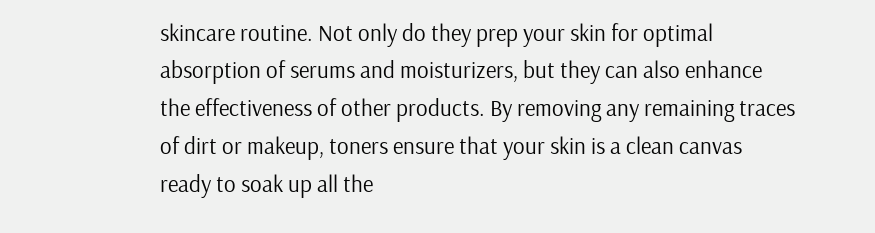skincare routine. Not only do they prep your skin for optimal absorption of serums and moisturizers, but they can also enhance the effectiveness of other products. By removing any remaining traces of dirt or makeup, toners ensure that your skin is a clean canvas ready to soak up all the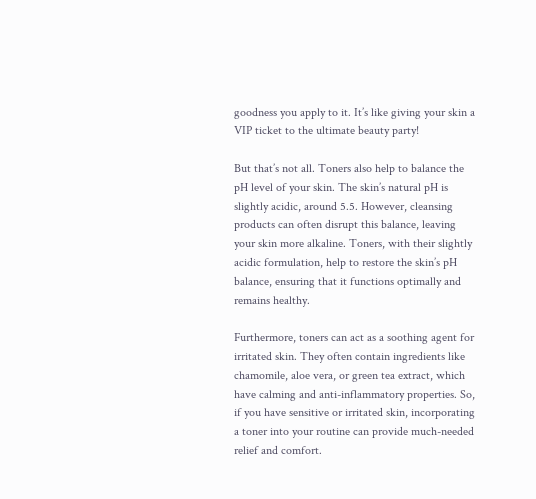goodness you apply to it. It’s like giving your skin a VIP ticket to the ultimate beauty party!

But that’s not all. Toners also help to balance the pH level of your skin. The skin’s natural pH is slightly acidic, around 5.5. However, cleansing products can often disrupt this balance, leaving your skin more alkaline. Toners, with their slightly acidic formulation, help to restore the skin’s pH balance, ensuring that it functions optimally and remains healthy.

Furthermore, toners can act as a soothing agent for irritated skin. They often contain ingredients like chamomile, aloe vera, or green tea extract, which have calming and anti-inflammatory properties. So, if you have sensitive or irritated skin, incorporating a toner into your routine can provide much-needed relief and comfort.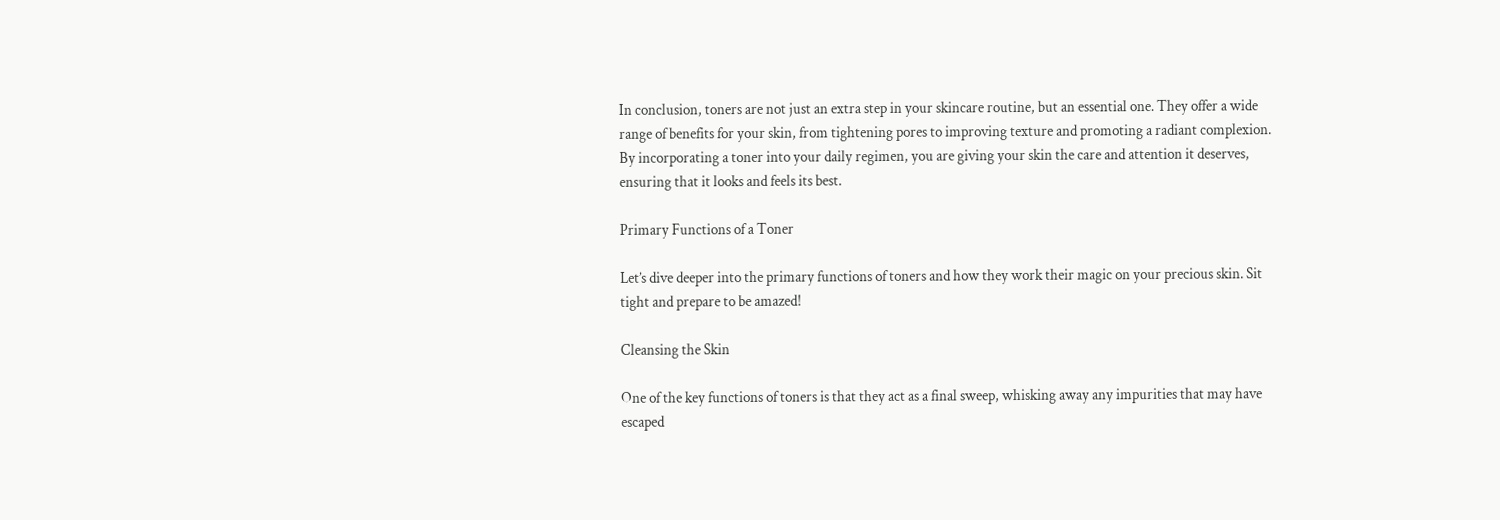In conclusion, toners are not just an extra step in your skincare routine, but an essential one. They offer a wide range of benefits for your skin, from tightening pores to improving texture and promoting a radiant complexion. By incorporating a toner into your daily regimen, you are giving your skin the care and attention it deserves, ensuring that it looks and feels its best.

Primary Functions of a Toner

Let’s dive deeper into the primary functions of toners and how they work their magic on your precious skin. Sit tight and prepare to be amazed!

Cleansing the Skin

One of the key functions of toners is that they act as a final sweep, whisking away any impurities that may have escaped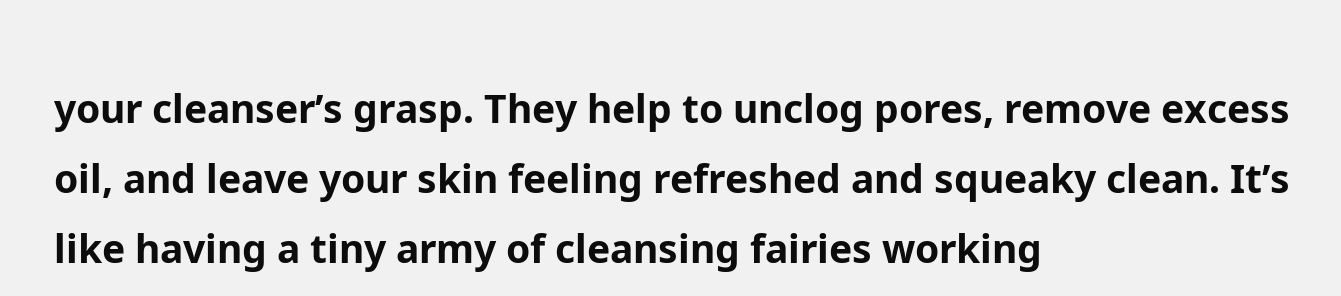your cleanser’s grasp. They help to unclog pores, remove excess oil, and leave your skin feeling refreshed and squeaky clean. It’s like having a tiny army of cleansing fairies working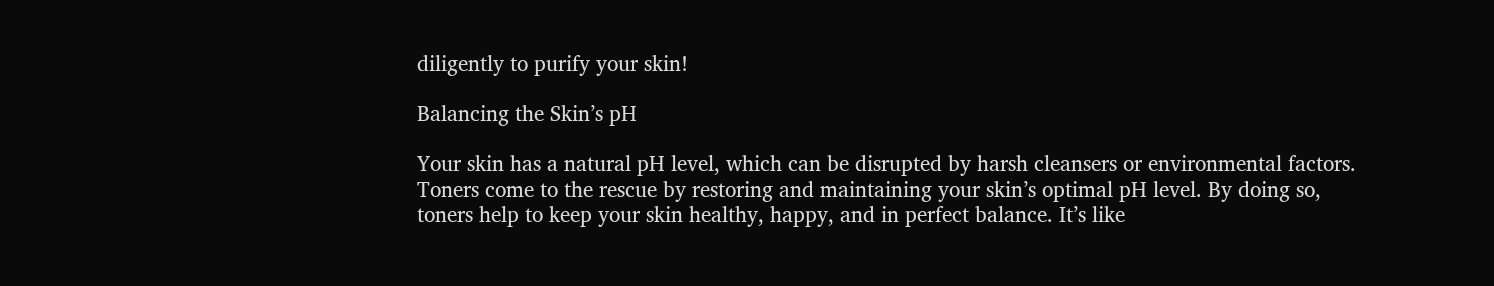diligently to purify your skin!

Balancing the Skin’s pH

Your skin has a natural pH level, which can be disrupted by harsh cleansers or environmental factors. Toners come to the rescue by restoring and maintaining your skin’s optimal pH level. By doing so, toners help to keep your skin healthy, happy, and in perfect balance. It’s like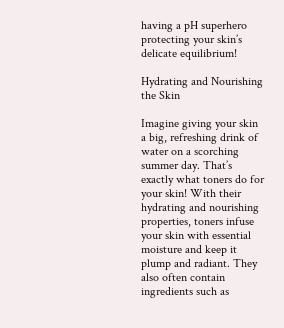having a pH superhero protecting your skin’s delicate equilibrium!

Hydrating and Nourishing the Skin

Imagine giving your skin a big, refreshing drink of water on a scorching summer day. That’s exactly what toners do for your skin! With their hydrating and nourishing properties, toners infuse your skin with essential moisture and keep it plump and radiant. They also often contain ingredients such as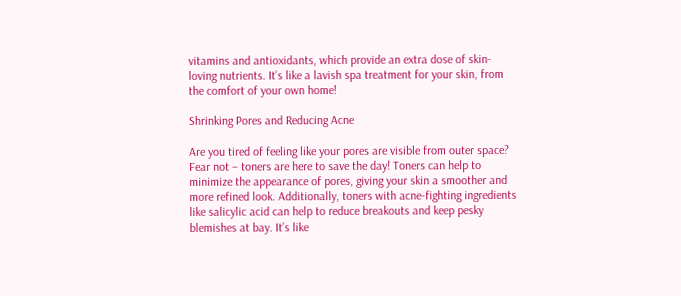vitamins and antioxidants, which provide an extra dose of skin-loving nutrients. It’s like a lavish spa treatment for your skin, from the comfort of your own home!

Shrinking Pores and Reducing Acne

Are you tired of feeling like your pores are visible from outer space? Fear not – toners are here to save the day! Toners can help to minimize the appearance of pores, giving your skin a smoother and more refined look. Additionally, toners with acne-fighting ingredients like salicylic acid can help to reduce breakouts and keep pesky blemishes at bay. It’s like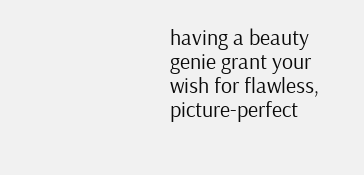having a beauty genie grant your wish for flawless, picture-perfect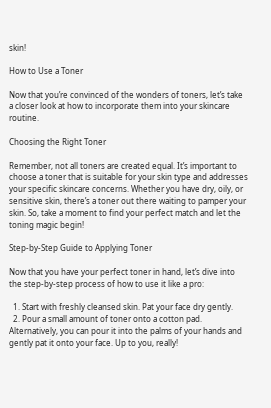skin!

How to Use a Toner

Now that you’re convinced of the wonders of toners, let’s take a closer look at how to incorporate them into your skincare routine.

Choosing the Right Toner

Remember, not all toners are created equal. It’s important to choose a toner that is suitable for your skin type and addresses your specific skincare concerns. Whether you have dry, oily, or sensitive skin, there’s a toner out there waiting to pamper your skin. So, take a moment to find your perfect match and let the toning magic begin!

Step-by-Step Guide to Applying Toner

Now that you have your perfect toner in hand, let’s dive into the step-by-step process of how to use it like a pro:

  1. Start with freshly cleansed skin. Pat your face dry gently.
  2. Pour a small amount of toner onto a cotton pad. Alternatively, you can pour it into the palms of your hands and gently pat it onto your face. Up to you, really!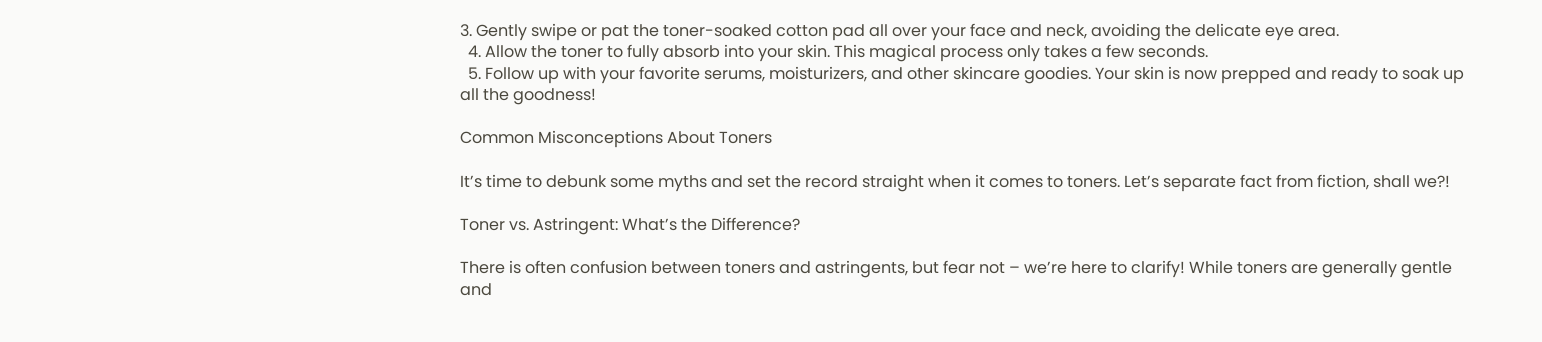3. Gently swipe or pat the toner-soaked cotton pad all over your face and neck, avoiding the delicate eye area.
  4. Allow the toner to fully absorb into your skin. This magical process only takes a few seconds.
  5. Follow up with your favorite serums, moisturizers, and other skincare goodies. Your skin is now prepped and ready to soak up all the goodness!

Common Misconceptions About Toners

It’s time to debunk some myths and set the record straight when it comes to toners. Let’s separate fact from fiction, shall we?!

Toner vs. Astringent: What’s the Difference?

There is often confusion between toners and astringents, but fear not – we’re here to clarify! While toners are generally gentle and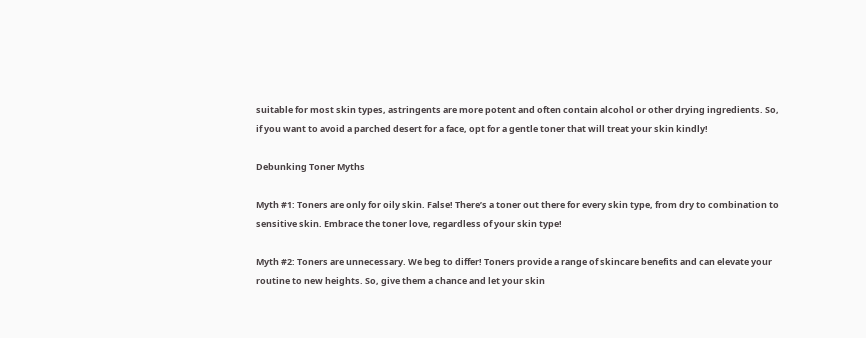suitable for most skin types, astringents are more potent and often contain alcohol or other drying ingredients. So, if you want to avoid a parched desert for a face, opt for a gentle toner that will treat your skin kindly!

Debunking Toner Myths

Myth #1: Toners are only for oily skin. False! There’s a toner out there for every skin type, from dry to combination to sensitive skin. Embrace the toner love, regardless of your skin type!

Myth #2: Toners are unnecessary. We beg to differ! Toners provide a range of skincare benefits and can elevate your routine to new heights. So, give them a chance and let your skin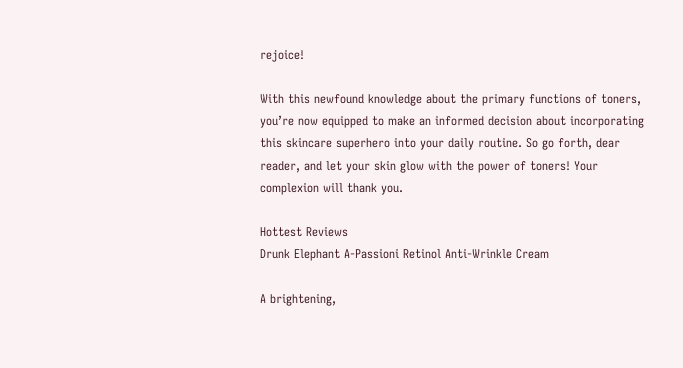rejoice!

With this newfound knowledge about the primary functions of toners, you’re now equipped to make an informed decision about incorporating this skincare superhero into your daily routine. So go forth, dear reader, and let your skin glow with the power of toners! Your complexion will thank you.

Hottest Reviews
Drunk Elephant A-Passioni Retinol Anti-Wrinkle Cream

A brightening,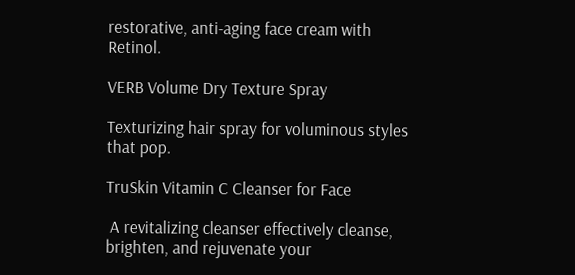restorative, anti-aging face cream with Retinol.

VERB Volume Dry Texture Spray

Texturizing hair spray for voluminous styles that pop.

TruSkin Vitamin C Cleanser for Face

 A revitalizing cleanser effectively cleanse, brighten, and rejuvenate your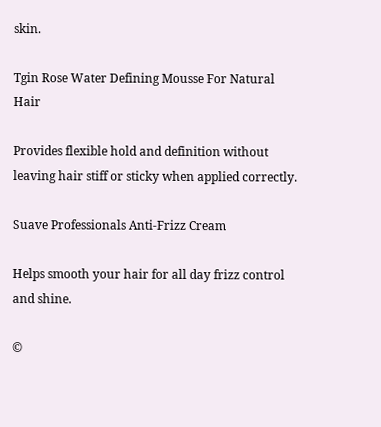skin.

Tgin Rose Water Defining Mousse For Natural Hair

Provides flexible hold and definition without leaving hair stiff or sticky when applied correctly.

Suave Professionals Anti-Frizz Cream

Helps smooth your hair for all day frizz control and shine.

©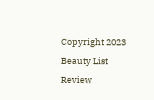Copyright 2023 Beauty List Review